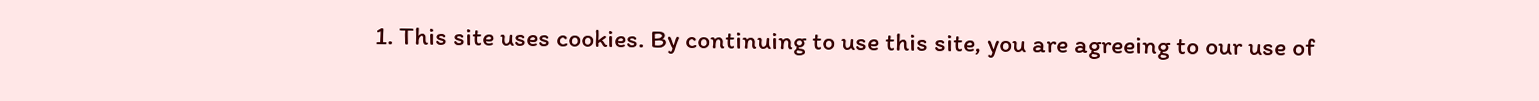1. This site uses cookies. By continuing to use this site, you are agreeing to our use of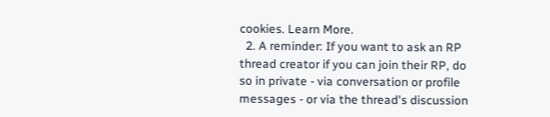cookies. Learn More.
  2. A reminder: If you want to ask an RP thread creator if you can join their RP, do so in private - via conversation or profile messages - or via the thread's discussion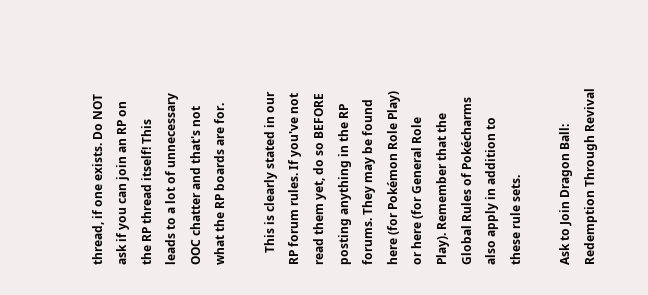thread, if one exists. Do NOT ask if you can join an RP on the RP thread itself! This leads to a lot of unnecessary OOC chatter and that's not what the RP boards are for.

    This is clearly stated in our RP forum rules. If you've not read them yet, do so BEFORE posting anything in the RP forums. They may be found here (for Pokémon Role Play) or here (for General Role Play). Remember that the Global Rules of Pokécharms also apply in addition to these rule sets.

Ask to Join Dragon Ball: Redemption Through Revival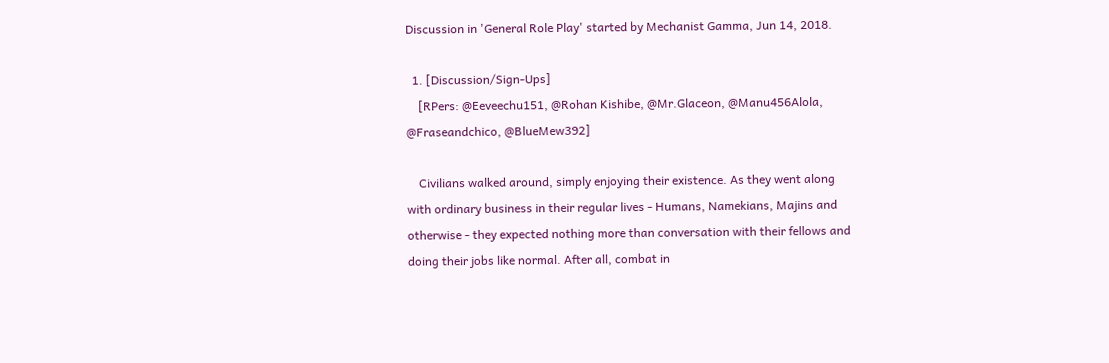Discussion in 'General Role Play' started by Mechanist Gamma, Jun 14, 2018.

  1. [Discussion/Sign-Ups]
    [RPers: @Eeveechu151, @Rohan Kishibe, @Mr.Glaceon, @Manu456Alola, @Fraseandchico, @BlueMew392]

    Civilians walked around, simply enjoying their existence. As they went along with ordinary business in their regular lives - Humans, Namekians, Majins and otherwise - they expected nothing more than conversation with their fellows and doing their jobs like normal. After all, combat in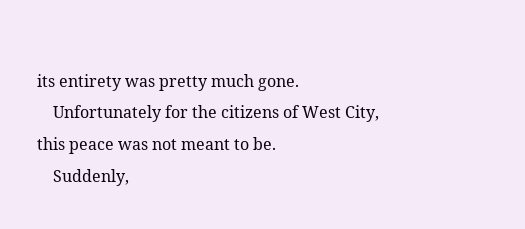its entirety was pretty much gone.
    Unfortunately for the citizens of West City, this peace was not meant to be.
    Suddenly,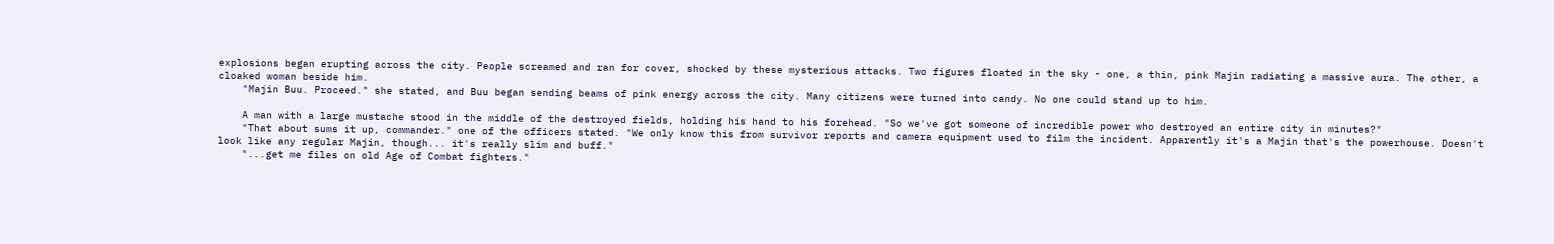explosions began erupting across the city. People screamed and ran for cover, shocked by these mysterious attacks. Two figures floated in the sky - one, a thin, pink Majin radiating a massive aura. The other, a cloaked woman beside him.
    "Majin Buu. Proceed." she stated, and Buu began sending beams of pink energy across the city. Many citizens were turned into candy. No one could stand up to him.

    A man with a large mustache stood in the middle of the destroyed fields, holding his hand to his forehead. "So we've got someone of incredible power who destroyed an entire city in minutes?"
    "That about sums it up, commander." one of the officers stated. "We only know this from survivor reports and camera equipment used to film the incident. Apparently it's a Majin that's the powerhouse. Doesn't look like any regular Majin, though... it's really slim and buff."
    "...get me files on old Age of Combat fighters."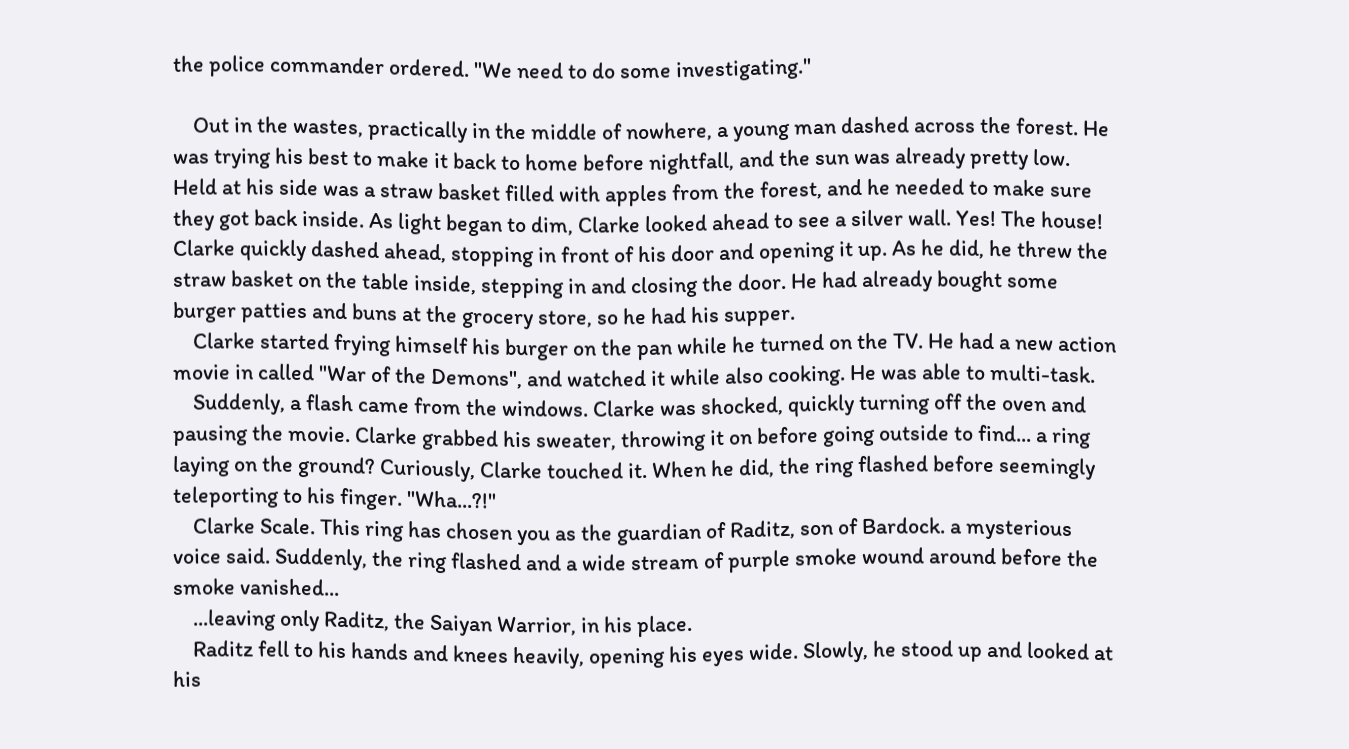the police commander ordered. "We need to do some investigating."

    Out in the wastes, practically in the middle of nowhere, a young man dashed across the forest. He was trying his best to make it back to home before nightfall, and the sun was already pretty low. Held at his side was a straw basket filled with apples from the forest, and he needed to make sure they got back inside. As light began to dim, Clarke looked ahead to see a silver wall. Yes! The house! Clarke quickly dashed ahead, stopping in front of his door and opening it up. As he did, he threw the straw basket on the table inside, stepping in and closing the door. He had already bought some burger patties and buns at the grocery store, so he had his supper.
    Clarke started frying himself his burger on the pan while he turned on the TV. He had a new action movie in called "War of the Demons", and watched it while also cooking. He was able to multi-task.
    Suddenly, a flash came from the windows. Clarke was shocked, quickly turning off the oven and pausing the movie. Clarke grabbed his sweater, throwing it on before going outside to find... a ring laying on the ground? Curiously, Clarke touched it. When he did, the ring flashed before seemingly teleporting to his finger. "Wha...?!"
    Clarke Scale. This ring has chosen you as the guardian of Raditz, son of Bardock. a mysterious voice said. Suddenly, the ring flashed and a wide stream of purple smoke wound around before the smoke vanished...
    ...leaving only Raditz, the Saiyan Warrior, in his place.
    Raditz fell to his hands and knees heavily, opening his eyes wide. Slowly, he stood up and looked at his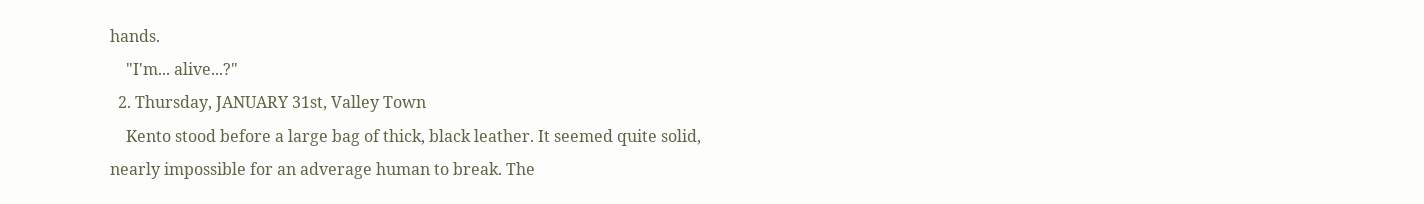hands.
    "I'm... alive...?"
  2. Thursday, JANUARY 31st, Valley Town
    Kento stood before a large bag of thick, black leather. It seemed quite solid, nearly impossible for an adverage human to break. The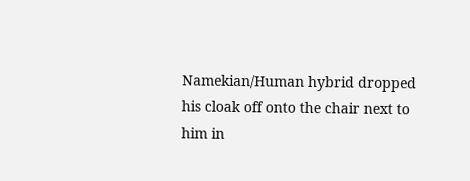Namekian/Human hybrid dropped his cloak off onto the chair next to him in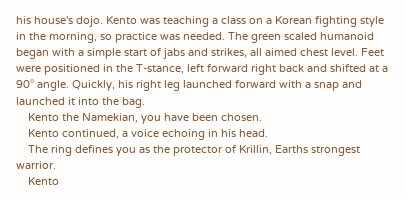his house's dojo. Kento was teaching a class on a Korean fighting style in the morning, so practice was needed. The green scaled humanoid began with a simple start of jabs and strikes, all aimed chest level. Feet were positioned in the T-stance, left forward right back and shifted at a 90° angle. Quickly, his right leg launched forward with a snap and launched it into the bag.
    Kento the Namekian, you have been chosen.
    Kento continued, a voice echoing in his head.
    The ring defines you as the protector of Krillin, Earths strongest warrior.
    Kento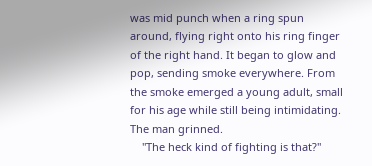was mid punch when a ring spun around, flying right onto his ring finger of the right hand. It began to glow and pop, sending smoke everywhere. From the smoke emerged a young adult, small for his age while still being intimidating. The man grinned.
    "The heck kind of fighting is that?"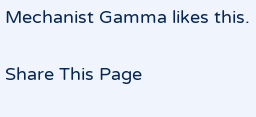Mechanist Gamma likes this.

Share This Page